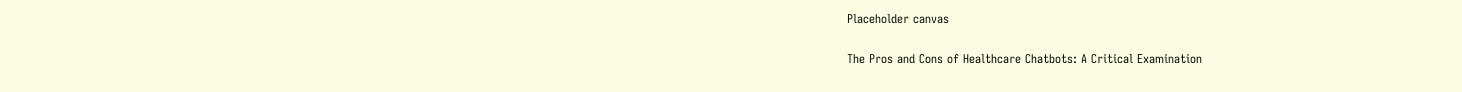Placeholder canvas

The Pros and Cons of Healthcare Chatbots: A Critical Examination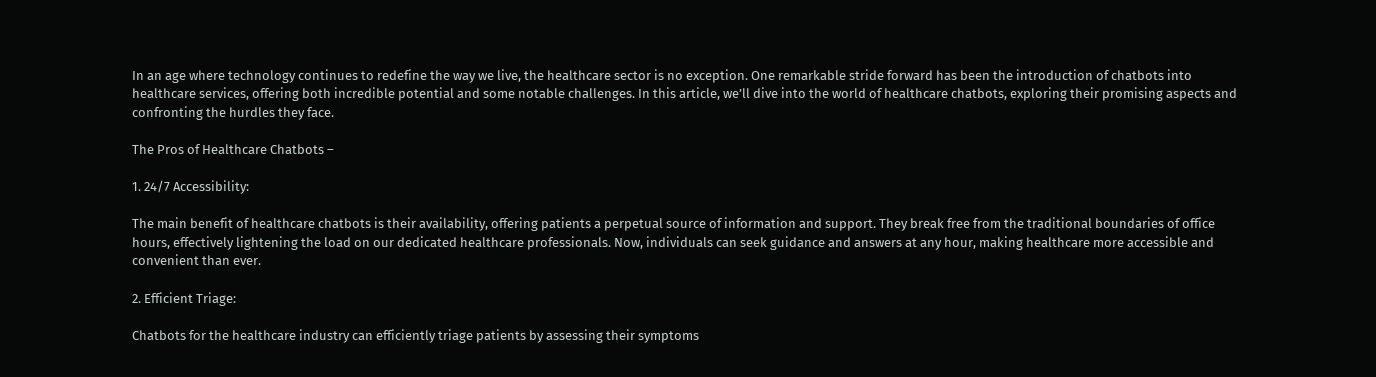In an age where technology continues to redefine the way we live, the healthcare sector is no exception. One remarkable stride forward has been the introduction of chatbots into healthcare services, offering both incredible potential and some notable challenges. In this article, we’ll dive into the world of healthcare chatbots, exploring their promising aspects and confronting the hurdles they face.

The Pros of Healthcare Chatbots –

1. 24/7 Accessibility:

The main benefit of healthcare chatbots is their availability, offering patients a perpetual source of information and support. They break free from the traditional boundaries of office hours, effectively lightening the load on our dedicated healthcare professionals. Now, individuals can seek guidance and answers at any hour, making healthcare more accessible and convenient than ever.

2. Efficient Triage:

Chatbots for the healthcare industry can efficiently triage patients by assessing their symptoms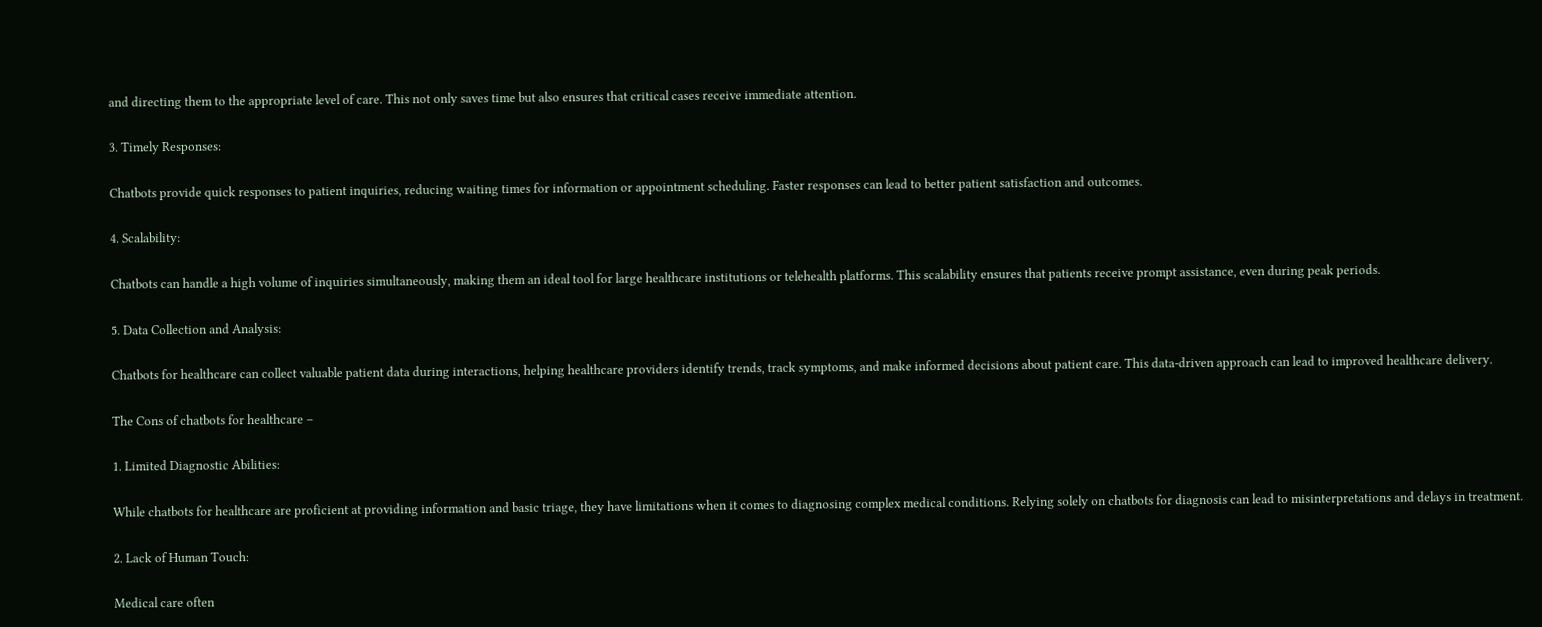and directing them to the appropriate level of care. This not only saves time but also ensures that critical cases receive immediate attention.

3. Timely Responses:

Chatbots provide quick responses to patient inquiries, reducing waiting times for information or appointment scheduling. Faster responses can lead to better patient satisfaction and outcomes.

4. Scalability:

Chatbots can handle a high volume of inquiries simultaneously, making them an ideal tool for large healthcare institutions or telehealth platforms. This scalability ensures that patients receive prompt assistance, even during peak periods.

5. Data Collection and Analysis:

Chatbots for healthcare can collect valuable patient data during interactions, helping healthcare providers identify trends, track symptoms, and make informed decisions about patient care. This data-driven approach can lead to improved healthcare delivery.

The Cons of chatbots for healthcare –

1. Limited Diagnostic Abilities:

While chatbots for healthcare are proficient at providing information and basic triage, they have limitations when it comes to diagnosing complex medical conditions. Relying solely on chatbots for diagnosis can lead to misinterpretations and delays in treatment.

2. Lack of Human Touch:

Medical care often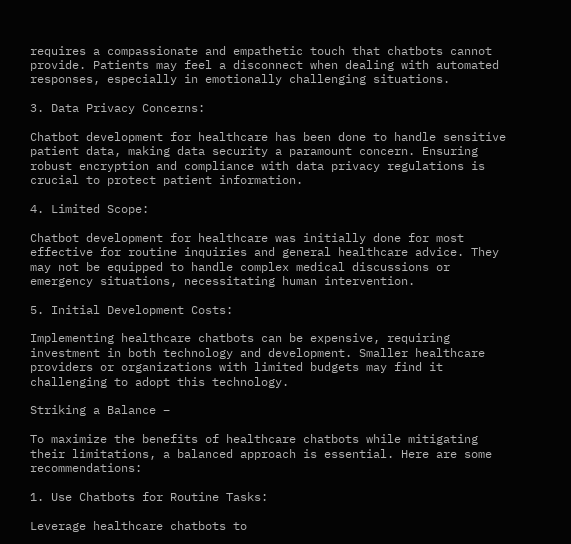requires a compassionate and empathetic touch that chatbots cannot provide. Patients may feel a disconnect when dealing with automated responses, especially in emotionally challenging situations.

3. Data Privacy Concerns:

Chatbot development for healthcare has been done to handle sensitive patient data, making data security a paramount concern. Ensuring robust encryption and compliance with data privacy regulations is crucial to protect patient information.

4. Limited Scope:

Chatbot development for healthcare was initially done for most effective for routine inquiries and general healthcare advice. They may not be equipped to handle complex medical discussions or emergency situations, necessitating human intervention.

5. Initial Development Costs:

Implementing healthcare chatbots can be expensive, requiring investment in both technology and development. Smaller healthcare providers or organizations with limited budgets may find it challenging to adopt this technology.

Striking a Balance –

To maximize the benefits of healthcare chatbots while mitigating their limitations, a balanced approach is essential. Here are some recommendations:

1. Use Chatbots for Routine Tasks:

Leverage healthcare chatbots to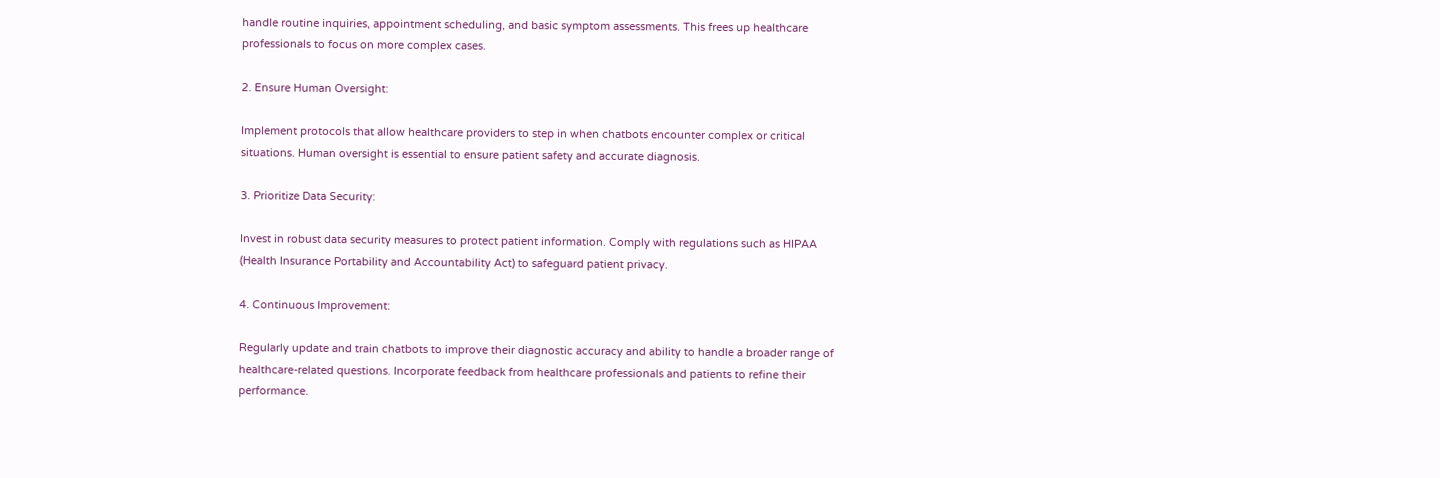handle routine inquiries, appointment scheduling, and basic symptom assessments. This frees up healthcare professionals to focus on more complex cases.

2. Ensure Human Oversight:

Implement protocols that allow healthcare providers to step in when chatbots encounter complex or critical situations. Human oversight is essential to ensure patient safety and accurate diagnosis.

3. Prioritize Data Security:

Invest in robust data security measures to protect patient information. Comply with regulations such as HIPAA (Health Insurance Portability and Accountability Act) to safeguard patient privacy.

4. Continuous Improvement:

Regularly update and train chatbots to improve their diagnostic accuracy and ability to handle a broader range of healthcare-related questions. Incorporate feedback from healthcare professionals and patients to refine their performance.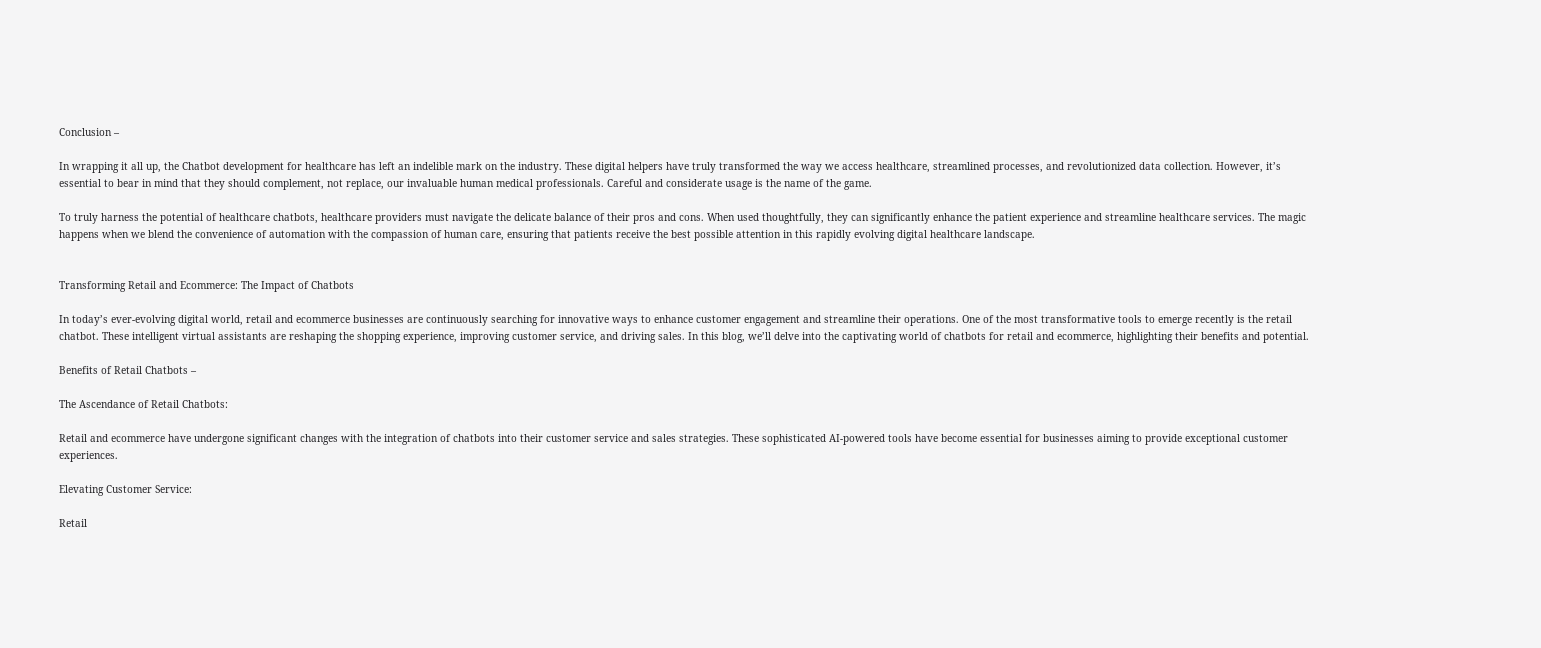Conclusion –

In wrapping it all up, the Chatbot development for healthcare has left an indelible mark on the industry. These digital helpers have truly transformed the way we access healthcare, streamlined processes, and revolutionized data collection. However, it’s essential to bear in mind that they should complement, not replace, our invaluable human medical professionals. Careful and considerate usage is the name of the game.

To truly harness the potential of healthcare chatbots, healthcare providers must navigate the delicate balance of their pros and cons. When used thoughtfully, they can significantly enhance the patient experience and streamline healthcare services. The magic happens when we blend the convenience of automation with the compassion of human care, ensuring that patients receive the best possible attention in this rapidly evolving digital healthcare landscape.


Transforming Retail and Ecommerce: The Impact of Chatbots

In today’s ever-evolving digital world, retail and ecommerce businesses are continuously searching for innovative ways to enhance customer engagement and streamline their operations. One of the most transformative tools to emerge recently is the retail chatbot. These intelligent virtual assistants are reshaping the shopping experience, improving customer service, and driving sales. In this blog, we’ll delve into the captivating world of chatbots for retail and ecommerce, highlighting their benefits and potential.

Benefits of Retail Chatbots –

The Ascendance of Retail Chatbots:

Retail and ecommerce have undergone significant changes with the integration of chatbots into their customer service and sales strategies. These sophisticated AI-powered tools have become essential for businesses aiming to provide exceptional customer experiences.

Elevating Customer Service:

Retail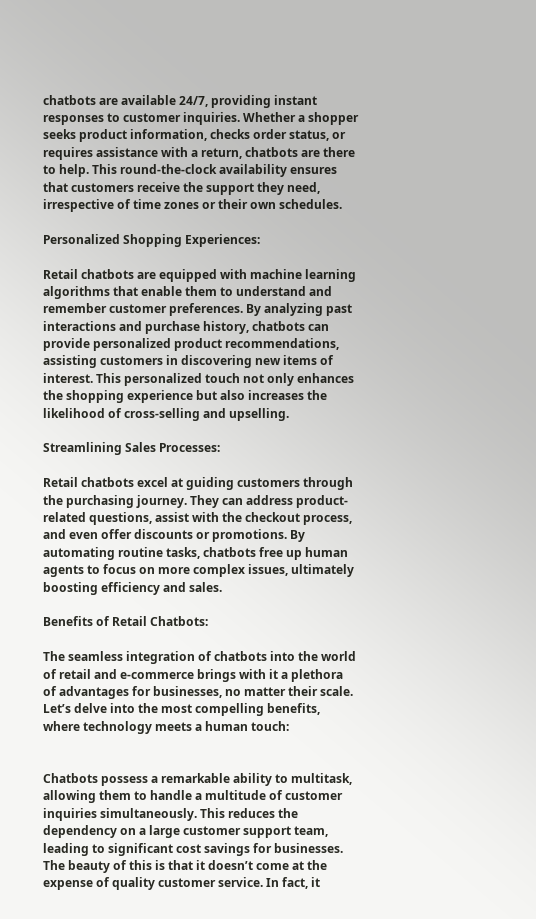chatbots are available 24/7, providing instant responses to customer inquiries. Whether a shopper seeks product information, checks order status, or requires assistance with a return, chatbots are there to help. This round-the-clock availability ensures that customers receive the support they need, irrespective of time zones or their own schedules.

Personalized Shopping Experiences:

Retail chatbots are equipped with machine learning algorithms that enable them to understand and remember customer preferences. By analyzing past interactions and purchase history, chatbots can provide personalized product recommendations, assisting customers in discovering new items of interest. This personalized touch not only enhances the shopping experience but also increases the likelihood of cross-selling and upselling.

Streamlining Sales Processes:

Retail chatbots excel at guiding customers through the purchasing journey. They can address product-related questions, assist with the checkout process, and even offer discounts or promotions. By automating routine tasks, chatbots free up human agents to focus on more complex issues, ultimately boosting efficiency and sales.

Benefits of Retail Chatbots:

The seamless integration of chatbots into the world of retail and e-commerce brings with it a plethora of advantages for businesses, no matter their scale. Let’s delve into the most compelling benefits, where technology meets a human touch:


Chatbots possess a remarkable ability to multitask, allowing them to handle a multitude of customer inquiries simultaneously. This reduces the dependency on a large customer support team, leading to significant cost savings for businesses. The beauty of this is that it doesn’t come at the expense of quality customer service. In fact, it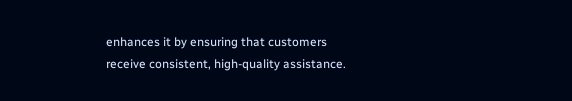enhances it by ensuring that customers receive consistent, high-quality assistance.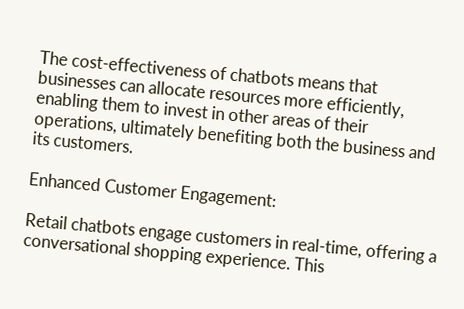The cost-effectiveness of chatbots means that businesses can allocate resources more efficiently, enabling them to invest in other areas of their operations, ultimately benefiting both the business and its customers.

Enhanced Customer Engagement:

Retail chatbots engage customers in real-time, offering a conversational shopping experience. This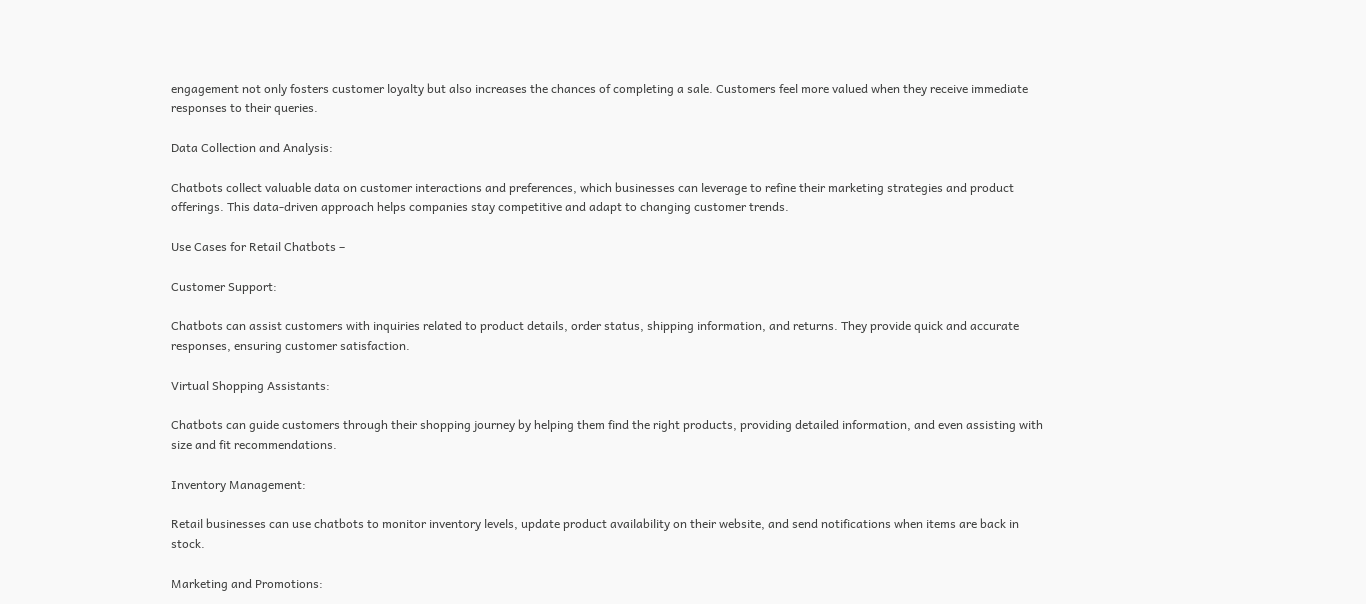engagement not only fosters customer loyalty but also increases the chances of completing a sale. Customers feel more valued when they receive immediate responses to their queries.

Data Collection and Analysis:

Chatbots collect valuable data on customer interactions and preferences, which businesses can leverage to refine their marketing strategies and product offerings. This data-driven approach helps companies stay competitive and adapt to changing customer trends.

Use Cases for Retail Chatbots –

Customer Support:

Chatbots can assist customers with inquiries related to product details, order status, shipping information, and returns. They provide quick and accurate responses, ensuring customer satisfaction.

Virtual Shopping Assistants:

Chatbots can guide customers through their shopping journey by helping them find the right products, providing detailed information, and even assisting with size and fit recommendations.

Inventory Management:

Retail businesses can use chatbots to monitor inventory levels, update product availability on their website, and send notifications when items are back in stock.

Marketing and Promotions: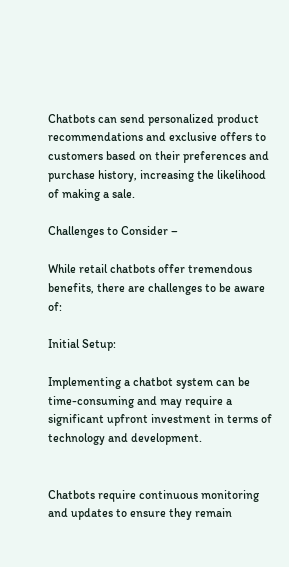Chatbots can send personalized product recommendations and exclusive offers to customers based on their preferences and purchase history, increasing the likelihood of making a sale.

Challenges to Consider –

While retail chatbots offer tremendous benefits, there are challenges to be aware of:

Initial Setup:

Implementing a chatbot system can be time-consuming and may require a significant upfront investment in terms of technology and development.


Chatbots require continuous monitoring and updates to ensure they remain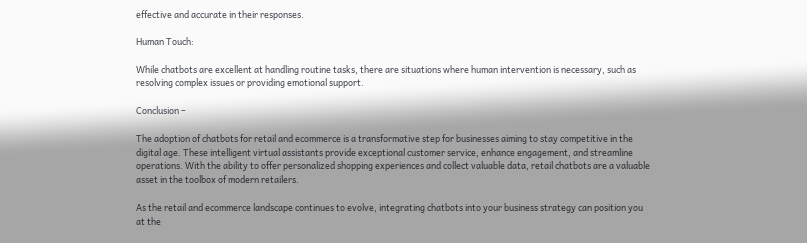effective and accurate in their responses.

Human Touch:

While chatbots are excellent at handling routine tasks, there are situations where human intervention is necessary, such as resolving complex issues or providing emotional support.

Conclusion –

The adoption of chatbots for retail and ecommerce is a transformative step for businesses aiming to stay competitive in the digital age. These intelligent virtual assistants provide exceptional customer service, enhance engagement, and streamline operations. With the ability to offer personalized shopping experiences and collect valuable data, retail chatbots are a valuable asset in the toolbox of modern retailers.

As the retail and ecommerce landscape continues to evolve, integrating chatbots into your business strategy can position you at the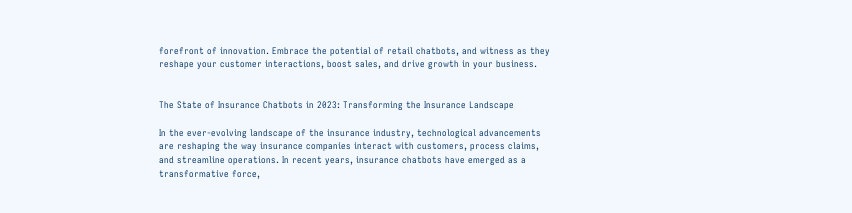forefront of innovation. Embrace the potential of retail chatbots, and witness as they reshape your customer interactions, boost sales, and drive growth in your business.


The State of Insurance Chatbots in 2023: Transforming the Insurance Landscape

In the ever-evolving landscape of the insurance industry, technological advancements are reshaping the way insurance companies interact with customers, process claims, and streamline operations. In recent years, insurance chatbots have emerged as a transformative force,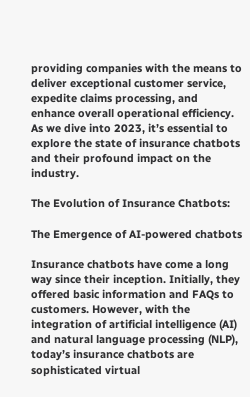providing companies with the means to deliver exceptional customer service, expedite claims processing, and enhance overall operational efficiency. As we dive into 2023, it’s essential to explore the state of insurance chatbots and their profound impact on the industry.

The Evolution of Insurance Chatbots:

The Emergence of AI-powered chatbots

Insurance chatbots have come a long way since their inception. Initially, they offered basic information and FAQs to customers. However, with the integration of artificial intelligence (AI) and natural language processing (NLP), today’s insurance chatbots are sophisticated virtual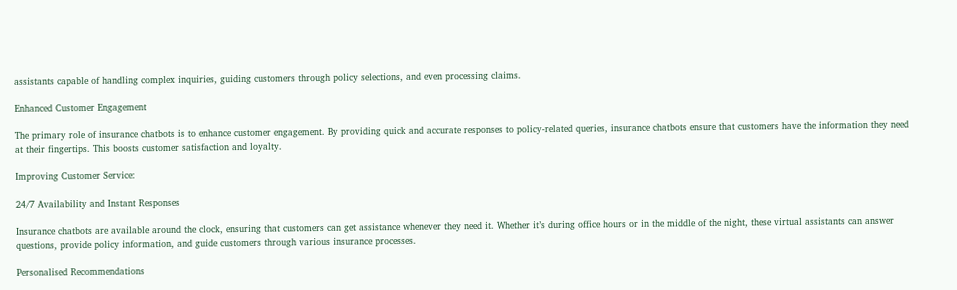assistants capable of handling complex inquiries, guiding customers through policy selections, and even processing claims.

Enhanced Customer Engagement

The primary role of insurance chatbots is to enhance customer engagement. By providing quick and accurate responses to policy-related queries, insurance chatbots ensure that customers have the information they need at their fingertips. This boosts customer satisfaction and loyalty.

Improving Customer Service:

24/7 Availability and Instant Responses

Insurance chatbots are available around the clock, ensuring that customers can get assistance whenever they need it. Whether it’s during office hours or in the middle of the night, these virtual assistants can answer questions, provide policy information, and guide customers through various insurance processes.

Personalised Recommendations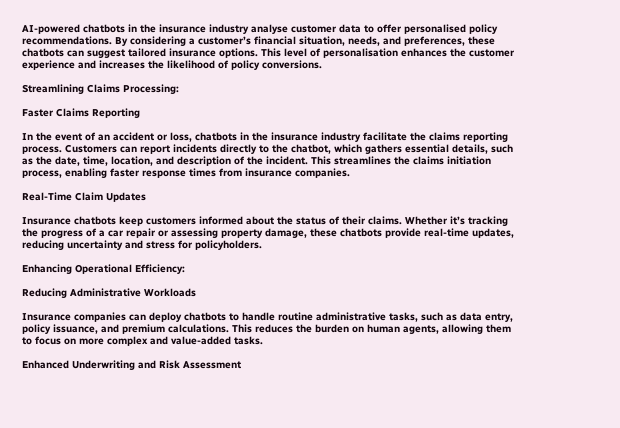AI-powered chatbots in the insurance industry analyse customer data to offer personalised policy recommendations. By considering a customer’s financial situation, needs, and preferences, these chatbots can suggest tailored insurance options. This level of personalisation enhances the customer experience and increases the likelihood of policy conversions.

Streamlining Claims Processing:

Faster Claims Reporting

In the event of an accident or loss, chatbots in the insurance industry facilitate the claims reporting process. Customers can report incidents directly to the chatbot, which gathers essential details, such as the date, time, location, and description of the incident. This streamlines the claims initiation process, enabling faster response times from insurance companies.

Real-Time Claim Updates

Insurance chatbots keep customers informed about the status of their claims. Whether it’s tracking the progress of a car repair or assessing property damage, these chatbots provide real-time updates, reducing uncertainty and stress for policyholders.

Enhancing Operational Efficiency:

Reducing Administrative Workloads

Insurance companies can deploy chatbots to handle routine administrative tasks, such as data entry, policy issuance, and premium calculations. This reduces the burden on human agents, allowing them to focus on more complex and value-added tasks.

Enhanced Underwriting and Risk Assessment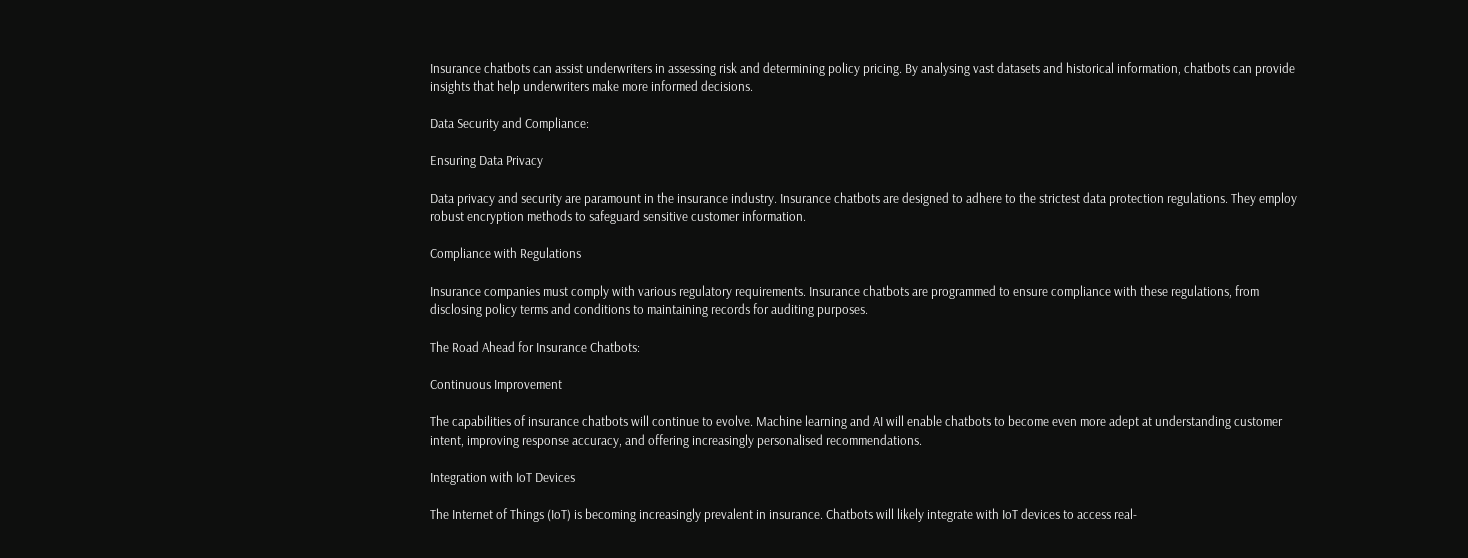Insurance chatbots can assist underwriters in assessing risk and determining policy pricing. By analysing vast datasets and historical information, chatbots can provide insights that help underwriters make more informed decisions.

Data Security and Compliance:

Ensuring Data Privacy

Data privacy and security are paramount in the insurance industry. Insurance chatbots are designed to adhere to the strictest data protection regulations. They employ robust encryption methods to safeguard sensitive customer information.

Compliance with Regulations

Insurance companies must comply with various regulatory requirements. Insurance chatbots are programmed to ensure compliance with these regulations, from disclosing policy terms and conditions to maintaining records for auditing purposes.

The Road Ahead for Insurance Chatbots:

Continuous Improvement

The capabilities of insurance chatbots will continue to evolve. Machine learning and AI will enable chatbots to become even more adept at understanding customer intent, improving response accuracy, and offering increasingly personalised recommendations.

Integration with IoT Devices

The Internet of Things (IoT) is becoming increasingly prevalent in insurance. Chatbots will likely integrate with IoT devices to access real-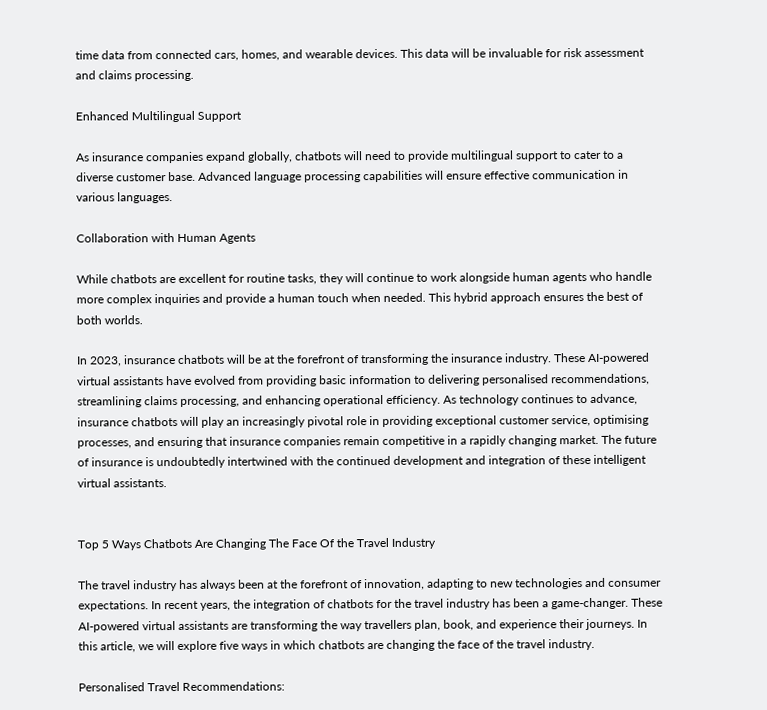time data from connected cars, homes, and wearable devices. This data will be invaluable for risk assessment and claims processing.

Enhanced Multilingual Support

As insurance companies expand globally, chatbots will need to provide multilingual support to cater to a diverse customer base. Advanced language processing capabilities will ensure effective communication in various languages.

Collaboration with Human Agents

While chatbots are excellent for routine tasks, they will continue to work alongside human agents who handle more complex inquiries and provide a human touch when needed. This hybrid approach ensures the best of both worlds.

In 2023, insurance chatbots will be at the forefront of transforming the insurance industry. These AI-powered virtual assistants have evolved from providing basic information to delivering personalised recommendations, streamlining claims processing, and enhancing operational efficiency. As technology continues to advance, insurance chatbots will play an increasingly pivotal role in providing exceptional customer service, optimising processes, and ensuring that insurance companies remain competitive in a rapidly changing market. The future of insurance is undoubtedly intertwined with the continued development and integration of these intelligent virtual assistants.


Top 5 Ways Chatbots Are Changing The Face Of the Travel Industry

The travel industry has always been at the forefront of innovation, adapting to new technologies and consumer expectations. In recent years, the integration of chatbots for the travel industry has been a game-changer. These AI-powered virtual assistants are transforming the way travellers plan, book, and experience their journeys. In this article, we will explore five ways in which chatbots are changing the face of the travel industry.

Personalised Travel Recommendations: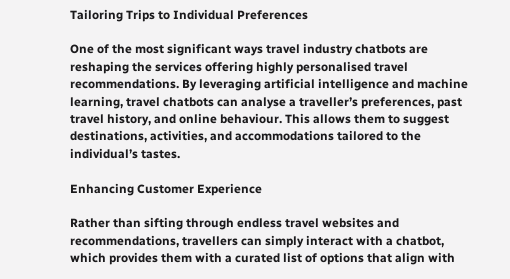Tailoring Trips to Individual Preferences

One of the most significant ways travel industry chatbots are reshaping the services offering highly personalised travel recommendations. By leveraging artificial intelligence and machine learning, travel chatbots can analyse a traveller’s preferences, past travel history, and online behaviour. This allows them to suggest destinations, activities, and accommodations tailored to the individual’s tastes.

Enhancing Customer Experience

Rather than sifting through endless travel websites and recommendations, travellers can simply interact with a chatbot, which provides them with a curated list of options that align with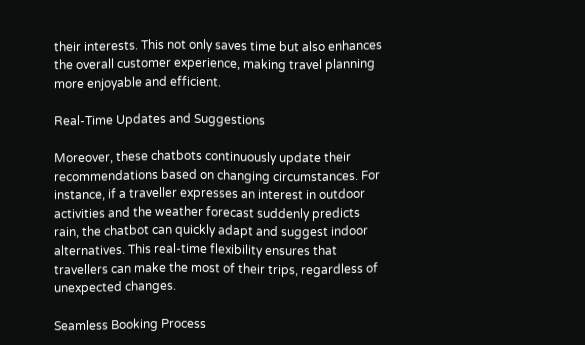their interests. This not only saves time but also enhances the overall customer experience, making travel planning more enjoyable and efficient.

Real-Time Updates and Suggestions

Moreover, these chatbots continuously update their recommendations based on changing circumstances. For instance, if a traveller expresses an interest in outdoor activities and the weather forecast suddenly predicts rain, the chatbot can quickly adapt and suggest indoor alternatives. This real-time flexibility ensures that travellers can make the most of their trips, regardless of unexpected changes.

Seamless Booking Process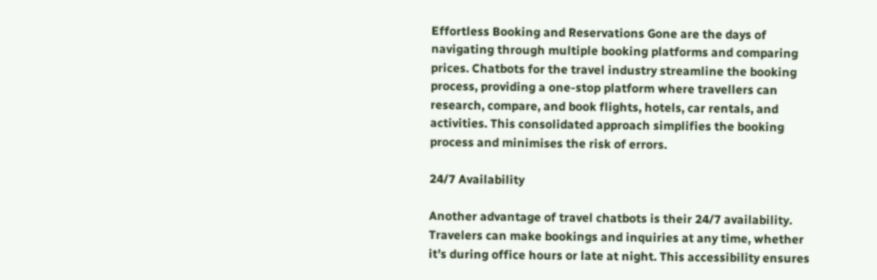Effortless Booking and Reservations Gone are the days of navigating through multiple booking platforms and comparing prices. Chatbots for the travel industry streamline the booking process, providing a one-stop platform where travellers can research, compare, and book flights, hotels, car rentals, and activities. This consolidated approach simplifies the booking process and minimises the risk of errors.

24/7 Availability

Another advantage of travel chatbots is their 24/7 availability. Travelers can make bookings and inquiries at any time, whether it’s during office hours or late at night. This accessibility ensures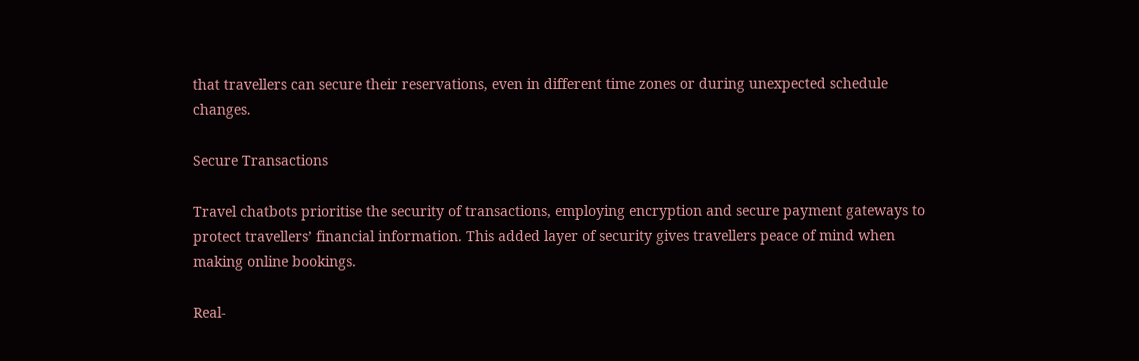that travellers can secure their reservations, even in different time zones or during unexpected schedule changes.

Secure Transactions

Travel chatbots prioritise the security of transactions, employing encryption and secure payment gateways to protect travellers’ financial information. This added layer of security gives travellers peace of mind when making online bookings.

Real-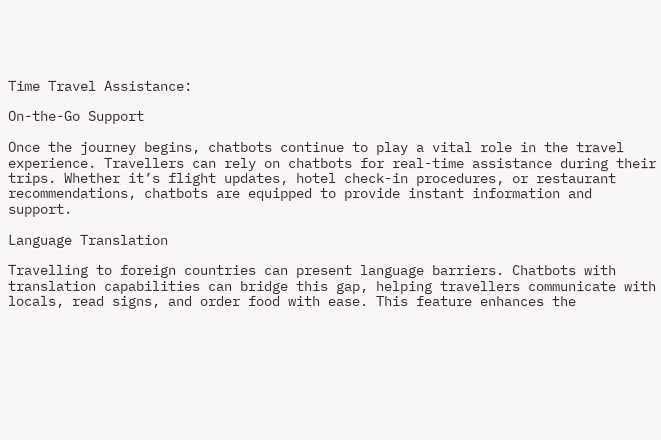Time Travel Assistance:

On-the-Go Support

Once the journey begins, chatbots continue to play a vital role in the travel experience. Travellers can rely on chatbots for real-time assistance during their trips. Whether it’s flight updates, hotel check-in procedures, or restaurant recommendations, chatbots are equipped to provide instant information and support.

Language Translation

Travelling to foreign countries can present language barriers. Chatbots with translation capabilities can bridge this gap, helping travellers communicate with locals, read signs, and order food with ease. This feature enhances the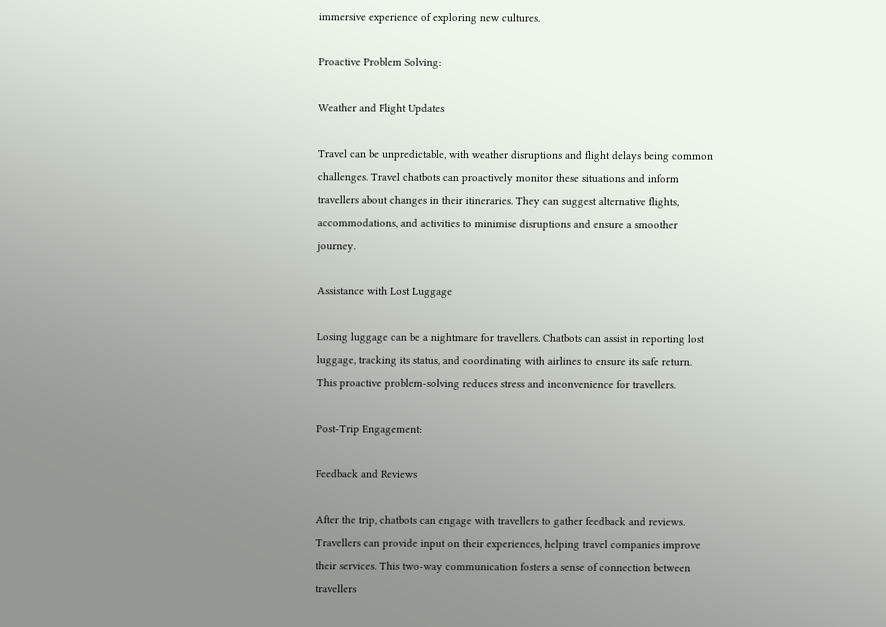immersive experience of exploring new cultures.

Proactive Problem Solving:

Weather and Flight Updates

Travel can be unpredictable, with weather disruptions and flight delays being common challenges. Travel chatbots can proactively monitor these situations and inform travellers about changes in their itineraries. They can suggest alternative flights, accommodations, and activities to minimise disruptions and ensure a smoother journey.

Assistance with Lost Luggage

Losing luggage can be a nightmare for travellers. Chatbots can assist in reporting lost luggage, tracking its status, and coordinating with airlines to ensure its safe return. This proactive problem-solving reduces stress and inconvenience for travellers.

Post-Trip Engagement:

Feedback and Reviews

After the trip, chatbots can engage with travellers to gather feedback and reviews. Travellers can provide input on their experiences, helping travel companies improve their services. This two-way communication fosters a sense of connection between travellers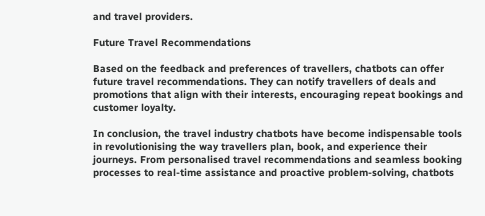and travel providers.

Future Travel Recommendations

Based on the feedback and preferences of travellers, chatbots can offer future travel recommendations. They can notify travellers of deals and promotions that align with their interests, encouraging repeat bookings and customer loyalty.

In conclusion, the travel industry chatbots have become indispensable tools in revolutionising the way travellers plan, book, and experience their journeys. From personalised travel recommendations and seamless booking processes to real-time assistance and proactive problem-solving, chatbots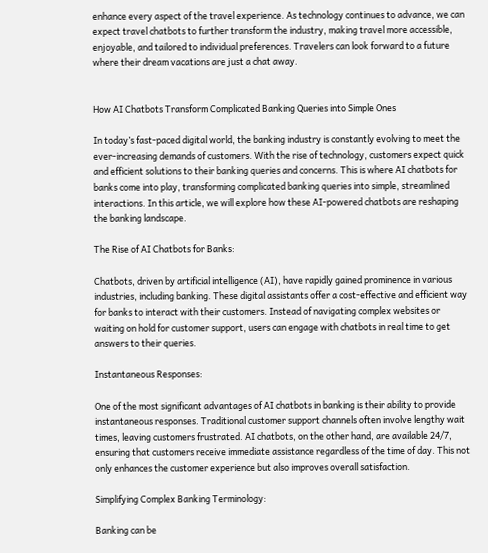enhance every aspect of the travel experience. As technology continues to advance, we can expect travel chatbots to further transform the industry, making travel more accessible, enjoyable, and tailored to individual preferences. Travelers can look forward to a future where their dream vacations are just a chat away.


How AI Chatbots Transform Complicated Banking Queries into Simple Ones

In today’s fast-paced digital world, the banking industry is constantly evolving to meet the ever-increasing demands of customers. With the rise of technology, customers expect quick and efficient solutions to their banking queries and concerns. This is where AI chatbots for banks come into play, transforming complicated banking queries into simple, streamlined interactions. In this article, we will explore how these AI-powered chatbots are reshaping the banking landscape.

The Rise of AI Chatbots for Banks:

Chatbots, driven by artificial intelligence (AI), have rapidly gained prominence in various industries, including banking. These digital assistants offer a cost-effective and efficient way for banks to interact with their customers. Instead of navigating complex websites or waiting on hold for customer support, users can engage with chatbots in real time to get answers to their queries.

Instantaneous Responses:

One of the most significant advantages of AI chatbots in banking is their ability to provide instantaneous responses. Traditional customer support channels often involve lengthy wait times, leaving customers frustrated. AI chatbots, on the other hand, are available 24/7, ensuring that customers receive immediate assistance regardless of the time of day. This not only enhances the customer experience but also improves overall satisfaction.

Simplifying Complex Banking Terminology:

Banking can be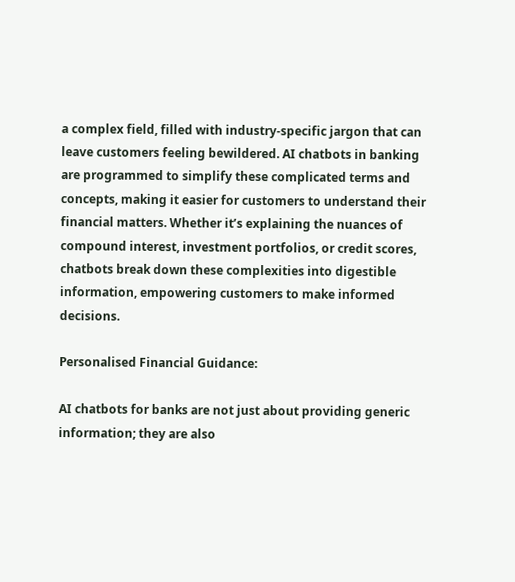a complex field, filled with industry-specific jargon that can leave customers feeling bewildered. AI chatbots in banking are programmed to simplify these complicated terms and concepts, making it easier for customers to understand their financial matters. Whether it’s explaining the nuances of compound interest, investment portfolios, or credit scores, chatbots break down these complexities into digestible information, empowering customers to make informed decisions.

Personalised Financial Guidance:

AI chatbots for banks are not just about providing generic information; they are also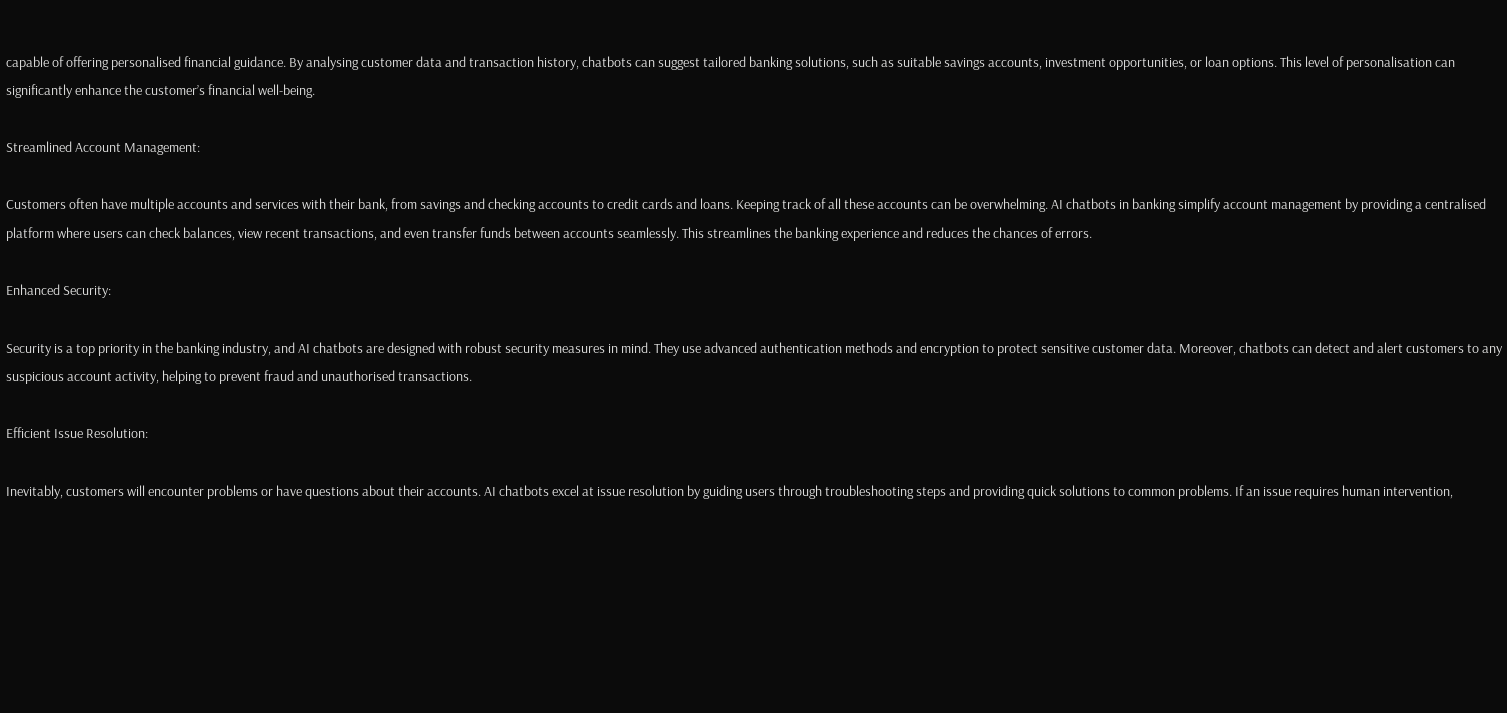capable of offering personalised financial guidance. By analysing customer data and transaction history, chatbots can suggest tailored banking solutions, such as suitable savings accounts, investment opportunities, or loan options. This level of personalisation can significantly enhance the customer’s financial well-being.

Streamlined Account Management:

Customers often have multiple accounts and services with their bank, from savings and checking accounts to credit cards and loans. Keeping track of all these accounts can be overwhelming. AI chatbots in banking simplify account management by providing a centralised platform where users can check balances, view recent transactions, and even transfer funds between accounts seamlessly. This streamlines the banking experience and reduces the chances of errors.

Enhanced Security:

Security is a top priority in the banking industry, and AI chatbots are designed with robust security measures in mind. They use advanced authentication methods and encryption to protect sensitive customer data. Moreover, chatbots can detect and alert customers to any suspicious account activity, helping to prevent fraud and unauthorised transactions.

Efficient Issue Resolution:

Inevitably, customers will encounter problems or have questions about their accounts. AI chatbots excel at issue resolution by guiding users through troubleshooting steps and providing quick solutions to common problems. If an issue requires human intervention,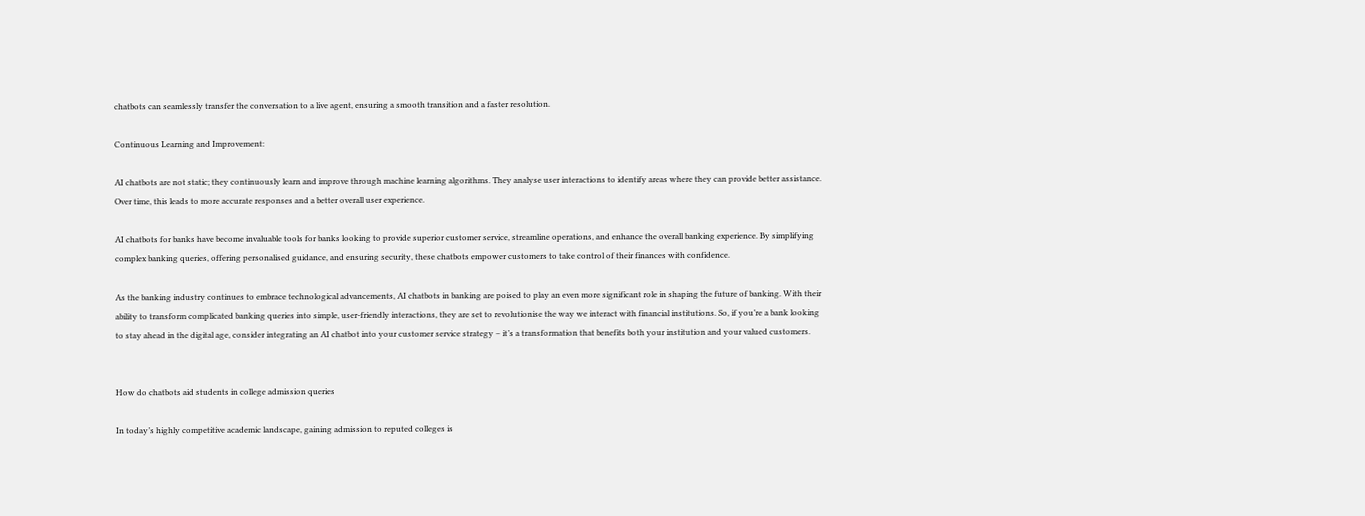chatbots can seamlessly transfer the conversation to a live agent, ensuring a smooth transition and a faster resolution.

Continuous Learning and Improvement:

AI chatbots are not static; they continuously learn and improve through machine learning algorithms. They analyse user interactions to identify areas where they can provide better assistance. Over time, this leads to more accurate responses and a better overall user experience.

AI chatbots for banks have become invaluable tools for banks looking to provide superior customer service, streamline operations, and enhance the overall banking experience. By simplifying complex banking queries, offering personalised guidance, and ensuring security, these chatbots empower customers to take control of their finances with confidence.

As the banking industry continues to embrace technological advancements, AI chatbots in banking are poised to play an even more significant role in shaping the future of banking. With their ability to transform complicated banking queries into simple, user-friendly interactions, they are set to revolutionise the way we interact with financial institutions. So, if you’re a bank looking to stay ahead in the digital age, consider integrating an AI chatbot into your customer service strategy – it’s a transformation that benefits both your institution and your valued customers.


How do chatbots aid students in college admission queries

In today’s highly competitive academic landscape, gaining admission to reputed colleges is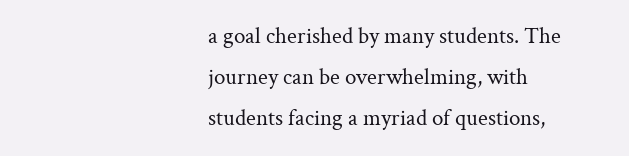a goal cherished by many students. The journey can be overwhelming, with students facing a myriad of questions,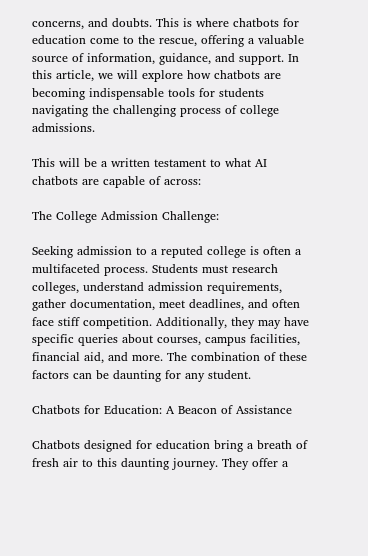concerns, and doubts. This is where chatbots for education come to the rescue, offering a valuable source of information, guidance, and support. In this article, we will explore how chatbots are becoming indispensable tools for students navigating the challenging process of college admissions.

This will be a written testament to what AI chatbots are capable of across:

The College Admission Challenge:

Seeking admission to a reputed college is often a multifaceted process. Students must research colleges, understand admission requirements, gather documentation, meet deadlines, and often face stiff competition. Additionally, they may have specific queries about courses, campus facilities, financial aid, and more. The combination of these factors can be daunting for any student.

Chatbots for Education: A Beacon of Assistance

Chatbots designed for education bring a breath of fresh air to this daunting journey. They offer a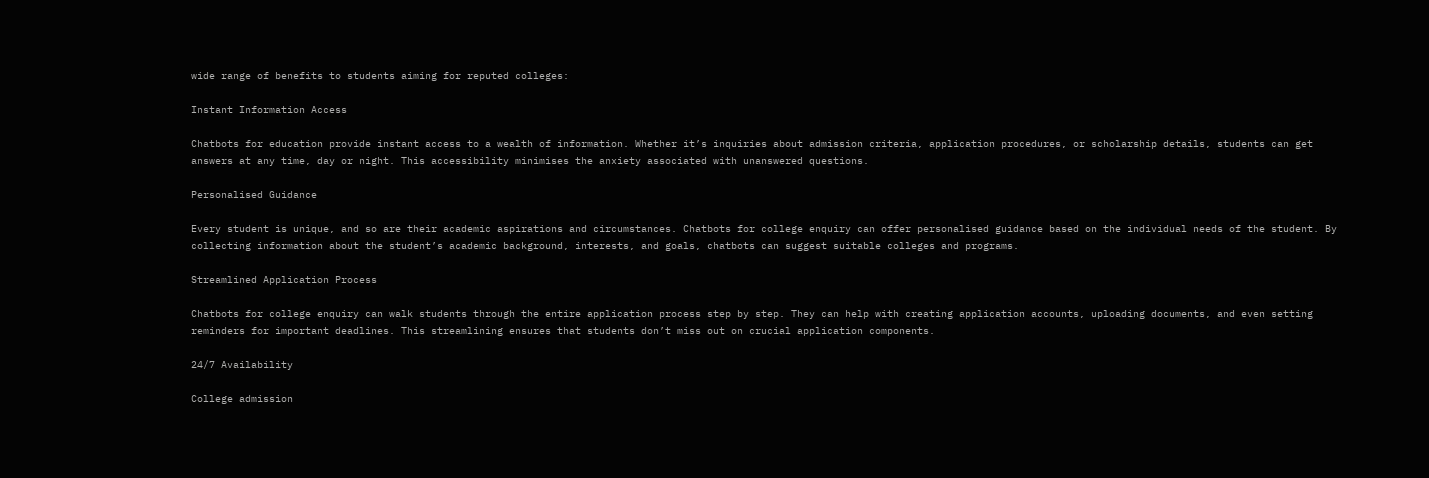wide range of benefits to students aiming for reputed colleges:

Instant Information Access

Chatbots for education provide instant access to a wealth of information. Whether it’s inquiries about admission criteria, application procedures, or scholarship details, students can get answers at any time, day or night. This accessibility minimises the anxiety associated with unanswered questions.

Personalised Guidance

Every student is unique, and so are their academic aspirations and circumstances. Chatbots for college enquiry can offer personalised guidance based on the individual needs of the student. By collecting information about the student’s academic background, interests, and goals, chatbots can suggest suitable colleges and programs.

Streamlined Application Process

Chatbots for college enquiry can walk students through the entire application process step by step. They can help with creating application accounts, uploading documents, and even setting reminders for important deadlines. This streamlining ensures that students don’t miss out on crucial application components.

24/7 Availability

College admission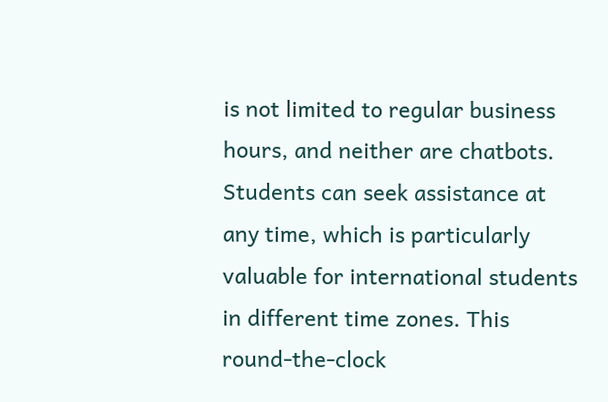is not limited to regular business hours, and neither are chatbots. Students can seek assistance at any time, which is particularly valuable for international students in different time zones. This round-the-clock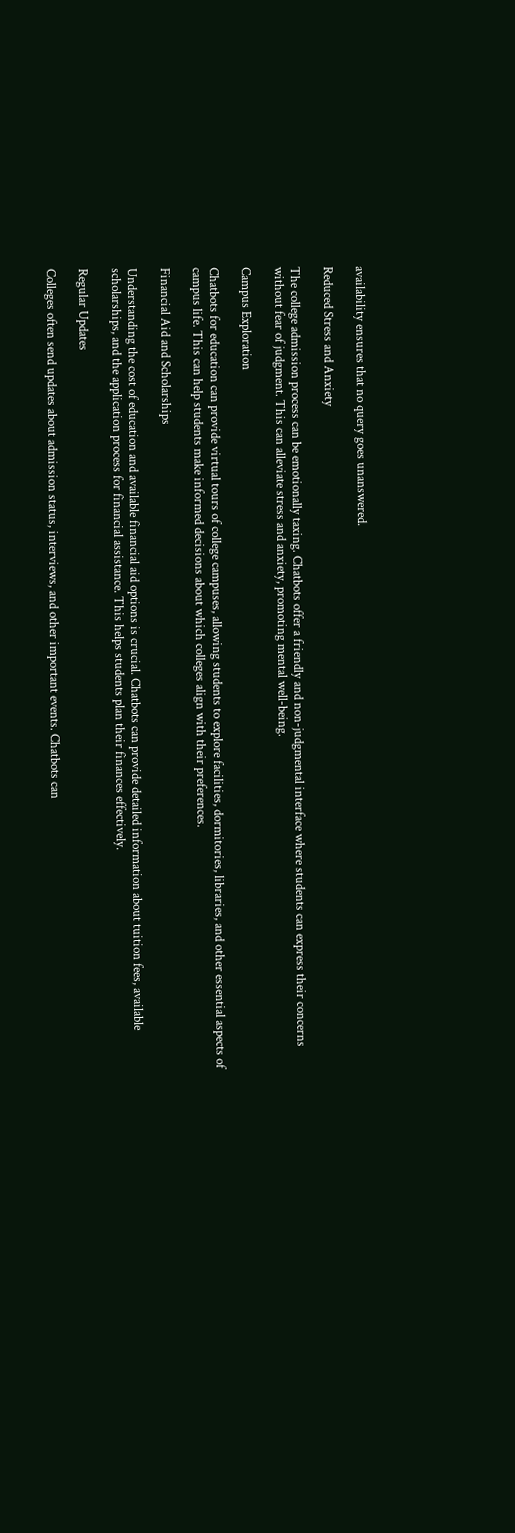availability ensures that no query goes unanswered.

Reduced Stress and Anxiety

The college admission process can be emotionally taxing. Chatbots offer a friendly and non-judgmental interface where students can express their concerns without fear of judgment. This can alleviate stress and anxiety, promoting mental well-being.

Campus Exploration

Chatbots for education can provide virtual tours of college campuses, allowing students to explore facilities, dormitories, libraries, and other essential aspects of campus life. This can help students make informed decisions about which colleges align with their preferences.

Financial Aid and Scholarships

Understanding the cost of education and available financial aid options is crucial. Chatbots can provide detailed information about tuition fees, available scholarships, and the application process for financial assistance. This helps students plan their finances effectively.

Regular Updates

Colleges often send updates about admission status, interviews, and other important events. Chatbots can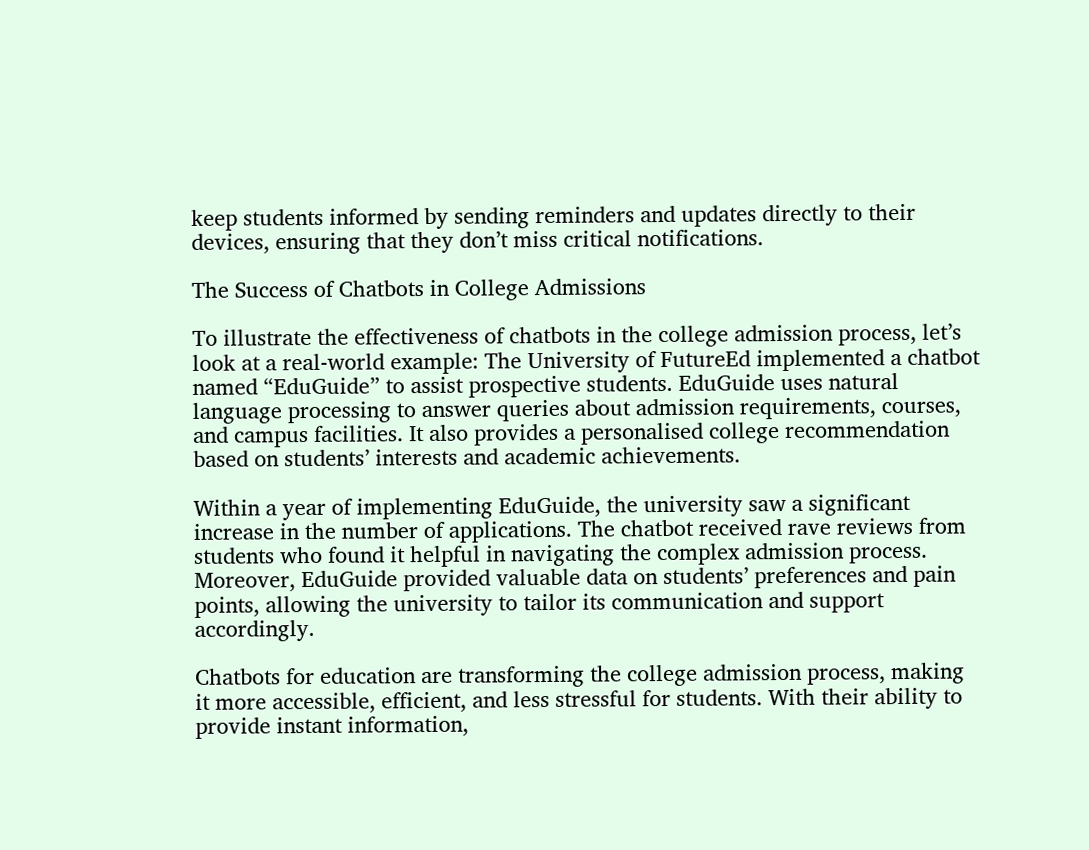keep students informed by sending reminders and updates directly to their devices, ensuring that they don’t miss critical notifications.

The Success of Chatbots in College Admissions

To illustrate the effectiveness of chatbots in the college admission process, let’s look at a real-world example: The University of FutureEd implemented a chatbot named “EduGuide” to assist prospective students. EduGuide uses natural language processing to answer queries about admission requirements, courses, and campus facilities. It also provides a personalised college recommendation based on students’ interests and academic achievements.

Within a year of implementing EduGuide, the university saw a significant increase in the number of applications. The chatbot received rave reviews from students who found it helpful in navigating the complex admission process. Moreover, EduGuide provided valuable data on students’ preferences and pain points, allowing the university to tailor its communication and support accordingly.

Chatbots for education are transforming the college admission process, making it more accessible, efficient, and less stressful for students. With their ability to provide instant information,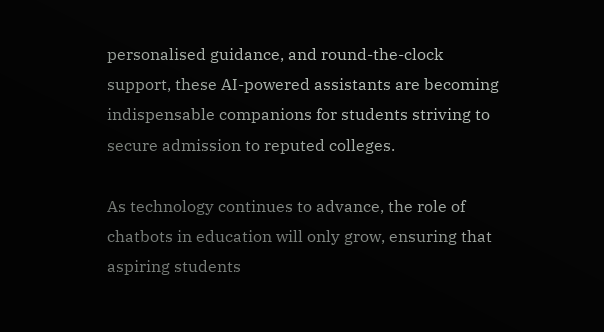personalised guidance, and round-the-clock support, these AI-powered assistants are becoming indispensable companions for students striving to secure admission to reputed colleges.

As technology continues to advance, the role of chatbots in education will only grow, ensuring that aspiring students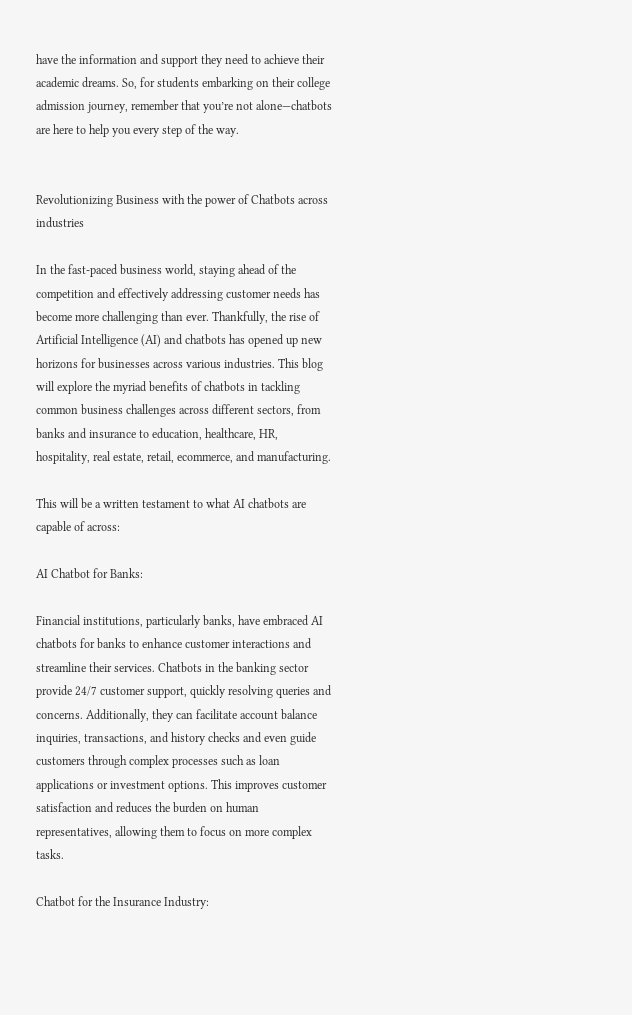have the information and support they need to achieve their academic dreams. So, for students embarking on their college admission journey, remember that you’re not alone—chatbots are here to help you every step of the way.


Revolutionizing Business with the power of Chatbots across industries

In the fast-paced business world, staying ahead of the competition and effectively addressing customer needs has become more challenging than ever. Thankfully, the rise of Artificial Intelligence (AI) and chatbots has opened up new horizons for businesses across various industries. This blog will explore the myriad benefits of chatbots in tackling common business challenges across different sectors, from banks and insurance to education, healthcare, HR, hospitality, real estate, retail, ecommerce, and manufacturing.

This will be a written testament to what AI chatbots are capable of across:

AI Chatbot for Banks:

Financial institutions, particularly banks, have embraced AI chatbots for banks to enhance customer interactions and streamline their services. Chatbots in the banking sector provide 24/7 customer support, quickly resolving queries and concerns. Additionally, they can facilitate account balance inquiries, transactions, and history checks and even guide customers through complex processes such as loan applications or investment options. This improves customer satisfaction and reduces the burden on human representatives, allowing them to focus on more complex tasks.

Chatbot for the Insurance Industry: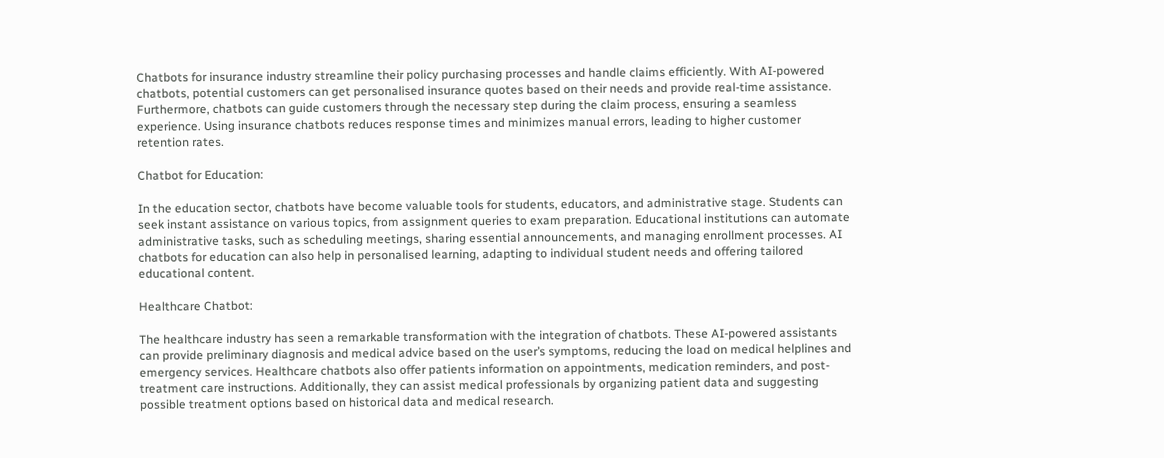Chatbots for insurance industry streamline their policy purchasing processes and handle claims efficiently. With AI-powered chatbots, potential customers can get personalised insurance quotes based on their needs and provide real-time assistance. Furthermore, chatbots can guide customers through the necessary step during the claim process, ensuring a seamless experience. Using insurance chatbots reduces response times and minimizes manual errors, leading to higher customer retention rates.

Chatbot for Education:

In the education sector, chatbots have become valuable tools for students, educators, and administrative stage. Students can seek instant assistance on various topics, from assignment queries to exam preparation. Educational institutions can automate administrative tasks, such as scheduling meetings, sharing essential announcements, and managing enrollment processes. AI chatbots for education can also help in personalised learning, adapting to individual student needs and offering tailored educational content.

Healthcare Chatbot:

The healthcare industry has seen a remarkable transformation with the integration of chatbots. These AI-powered assistants can provide preliminary diagnosis and medical advice based on the user’s symptoms, reducing the load on medical helplines and emergency services. Healthcare chatbots also offer patients information on appointments, medication reminders, and post-treatment care instructions. Additionally, they can assist medical professionals by organizing patient data and suggesting possible treatment options based on historical data and medical research.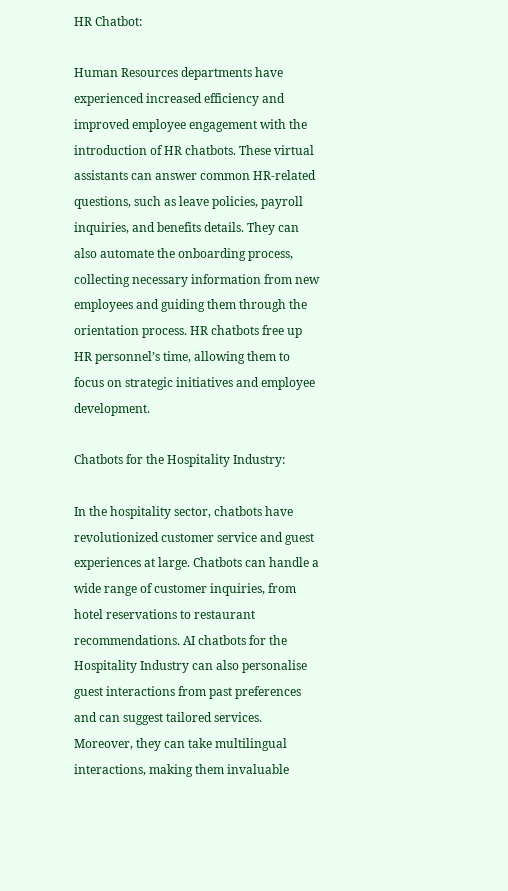HR Chatbot:

Human Resources departments have experienced increased efficiency and improved employee engagement with the introduction of HR chatbots. These virtual assistants can answer common HR-related questions, such as leave policies, payroll inquiries, and benefits details. They can also automate the onboarding process, collecting necessary information from new employees and guiding them through the orientation process. HR chatbots free up HR personnel’s time, allowing them to focus on strategic initiatives and employee development.

Chatbots for the Hospitality Industry:

In the hospitality sector, chatbots have revolutionized customer service and guest experiences at large. Chatbots can handle a wide range of customer inquiries, from hotel reservations to restaurant recommendations. AI chatbots for the Hospitality Industry can also personalise guest interactions from past preferences and can suggest tailored services. Moreover, they can take multilingual interactions, making them invaluable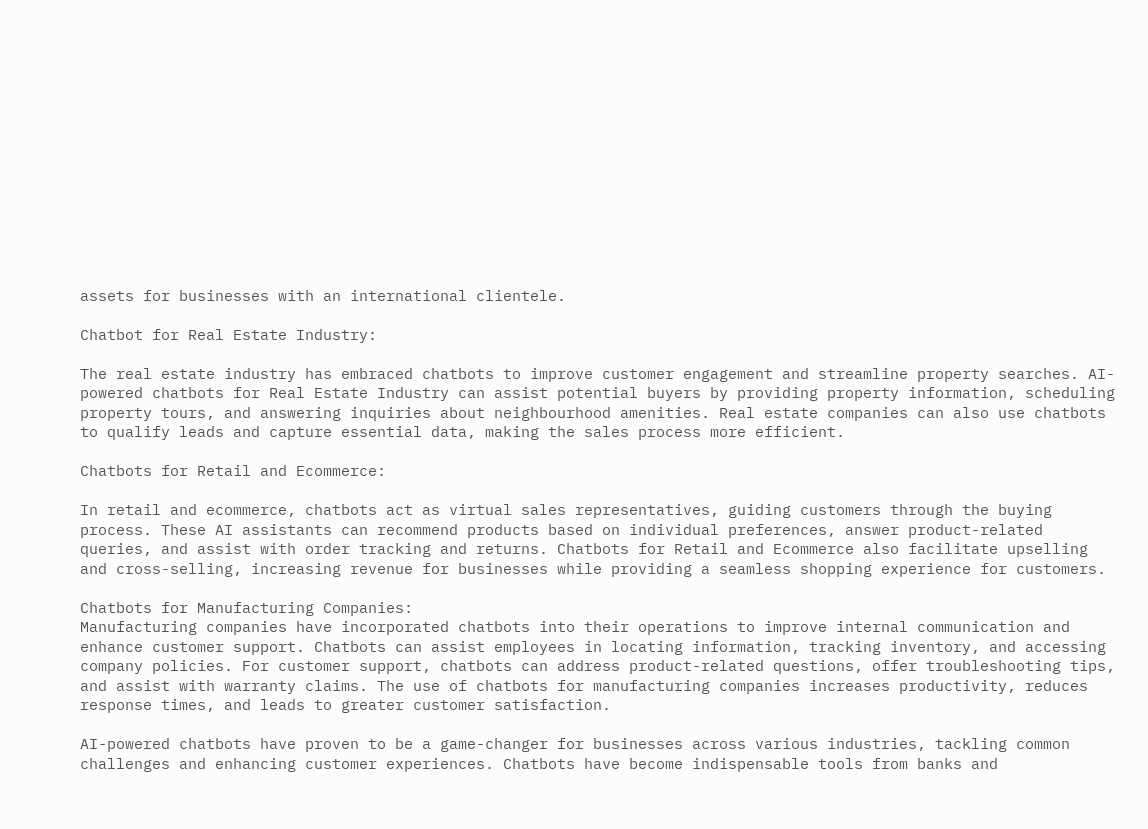assets for businesses with an international clientele.

Chatbot for Real Estate Industry:

The real estate industry has embraced chatbots to improve customer engagement and streamline property searches. AI-powered chatbots for Real Estate Industry can assist potential buyers by providing property information, scheduling property tours, and answering inquiries about neighbourhood amenities. Real estate companies can also use chatbots to qualify leads and capture essential data, making the sales process more efficient.

Chatbots for Retail and Ecommerce:

In retail and ecommerce, chatbots act as virtual sales representatives, guiding customers through the buying process. These AI assistants can recommend products based on individual preferences, answer product-related queries, and assist with order tracking and returns. Chatbots for Retail and Ecommerce also facilitate upselling and cross-selling, increasing revenue for businesses while providing a seamless shopping experience for customers.

Chatbots for Manufacturing Companies:
Manufacturing companies have incorporated chatbots into their operations to improve internal communication and enhance customer support. Chatbots can assist employees in locating information, tracking inventory, and accessing company policies. For customer support, chatbots can address product-related questions, offer troubleshooting tips, and assist with warranty claims. The use of chatbots for manufacturing companies increases productivity, reduces response times, and leads to greater customer satisfaction.

AI-powered chatbots have proven to be a game-changer for businesses across various industries, tackling common challenges and enhancing customer experiences. Chatbots have become indispensable tools from banks and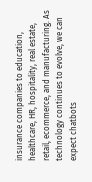insurance companies to education, healthcare, HR, hospitality, real estate, retail, ecommerce, and manufacturing. As technology continues to evolve, we can expect chatbots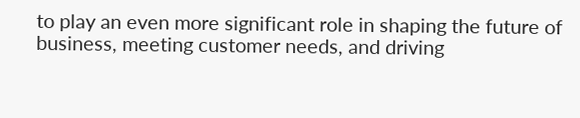to play an even more significant role in shaping the future of business, meeting customer needs, and driving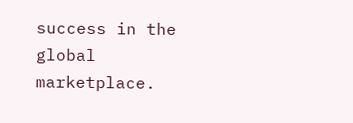success in the global marketplace.